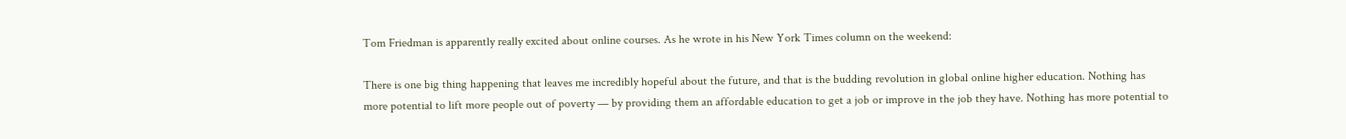Tom Friedman is apparently really excited about online courses. As he wrote in his New York Times column on the weekend:

There is one big thing happening that leaves me incredibly hopeful about the future, and that is the budding revolution in global online higher education. Nothing has more potential to lift more people out of poverty — by providing them an affordable education to get a job or improve in the job they have. Nothing has more potential to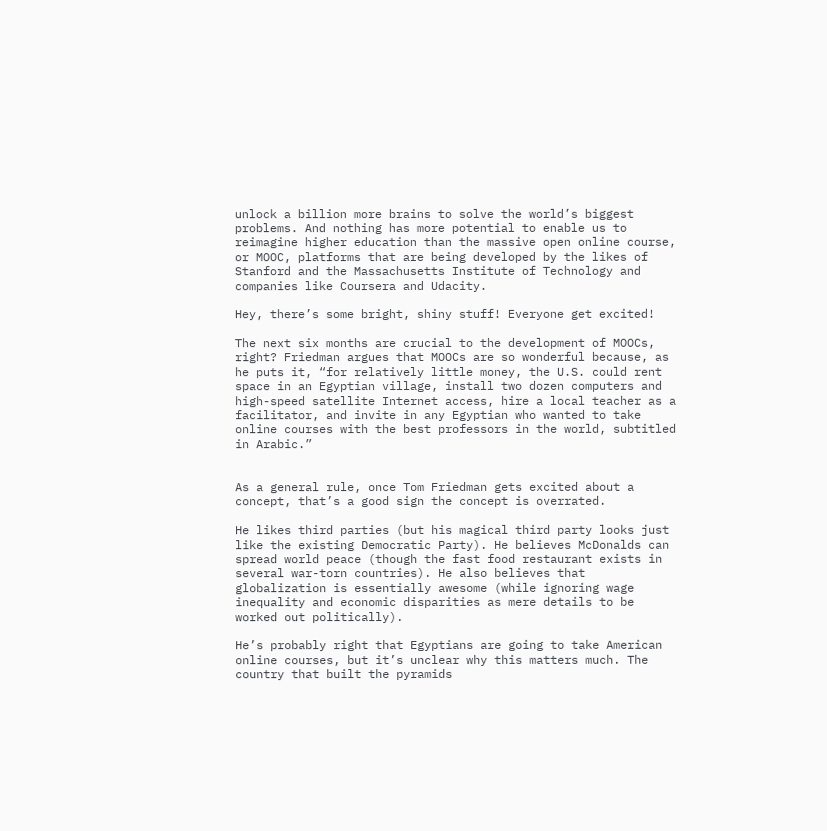unlock a billion more brains to solve the world’s biggest problems. And nothing has more potential to enable us to reimagine higher education than the massive open online course, or MOOC, platforms that are being developed by the likes of Stanford and the Massachusetts Institute of Technology and companies like Coursera and Udacity.

Hey, there’s some bright, shiny stuff! Everyone get excited!

The next six months are crucial to the development of MOOCs, right? Friedman argues that MOOCs are so wonderful because, as he puts it, “for relatively little money, the U.S. could rent space in an Egyptian village, install two dozen computers and high-speed satellite Internet access, hire a local teacher as a facilitator, and invite in any Egyptian who wanted to take online courses with the best professors in the world, subtitled in Arabic.”


As a general rule, once Tom Friedman gets excited about a concept, that’s a good sign the concept is overrated.

He likes third parties (but his magical third party looks just like the existing Democratic Party). He believes McDonalds can spread world peace (though the fast food restaurant exists in several war-torn countries). He also believes that globalization is essentially awesome (while ignoring wage inequality and economic disparities as mere details to be worked out politically).

He’s probably right that Egyptians are going to take American online courses, but it’s unclear why this matters much. The country that built the pyramids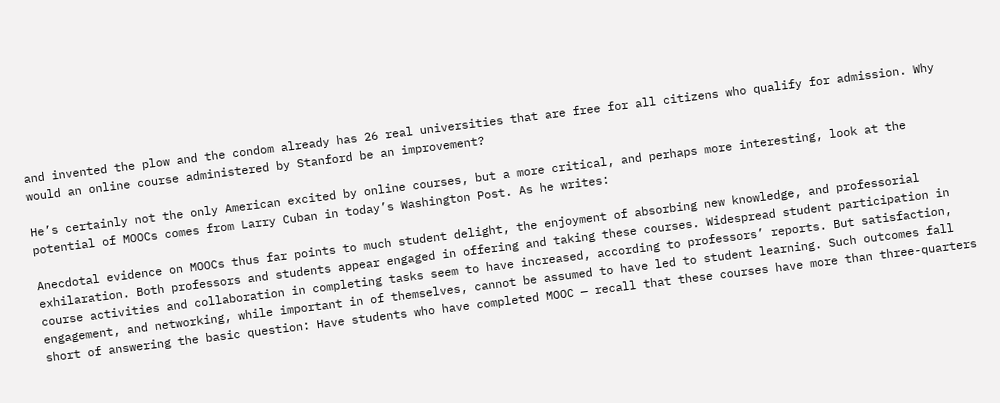and invented the plow and the condom already has 26 real universities that are free for all citizens who qualify for admission. Why would an online course administered by Stanford be an improvement?

He’s certainly not the only American excited by online courses, but a more critical, and perhaps more interesting, look at the potential of MOOCs comes from Larry Cuban in today’s Washington Post. As he writes:

Anecdotal evidence on MOOCs thus far points to much student delight, the enjoyment of absorbing new knowledge, and professorial exhilaration. Both professors and students appear engaged in offering and taking these courses. Widespread student participation in course activities and collaboration in completing tasks seem to have increased, according to professors’ reports. But satisfaction, engagement, and networking, while important in of themselves, cannot be assumed to have led to student learning. Such outcomes fall short of answering the basic question: Have students who have completed MOOC — recall that these courses have more than three-quarters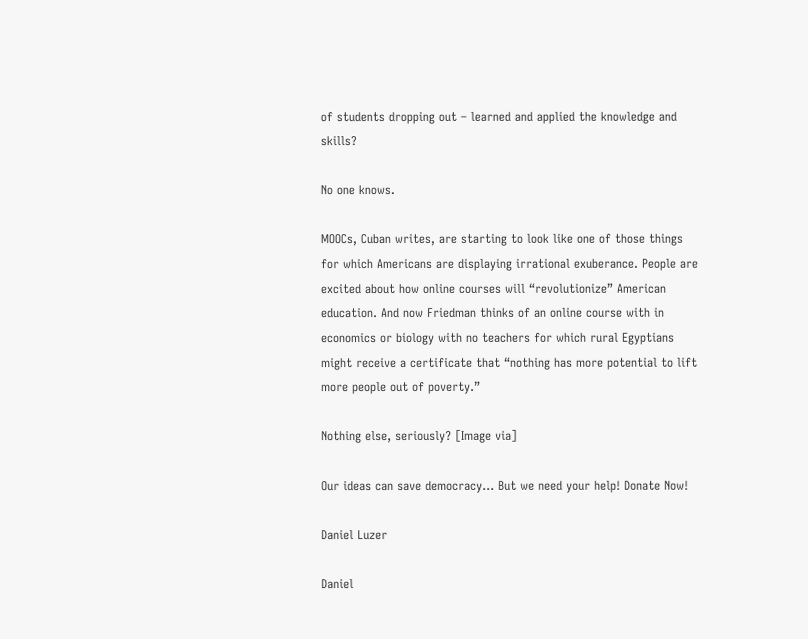of students dropping out – learned and applied the knowledge and skills?

No one knows.

MOOCs, Cuban writes, are starting to look like one of those things for which Americans are displaying irrational exuberance. People are excited about how online courses will “revolutionize” American education. And now Friedman thinks of an online course with in economics or biology with no teachers for which rural Egyptians might receive a certificate that “nothing has more potential to lift more people out of poverty.”

Nothing else, seriously? [Image via]

Our ideas can save democracy... But we need your help! Donate Now!

Daniel Luzer

Daniel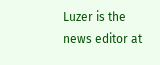Luzer is the news editor at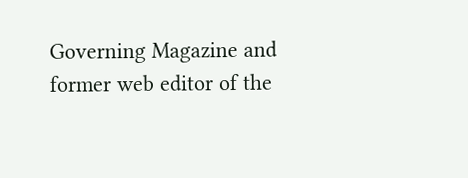Governing Magazine and former web editor of the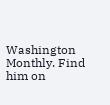Washington Monthly. Find him on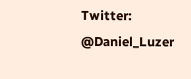Twitter: @Daniel_Luzer